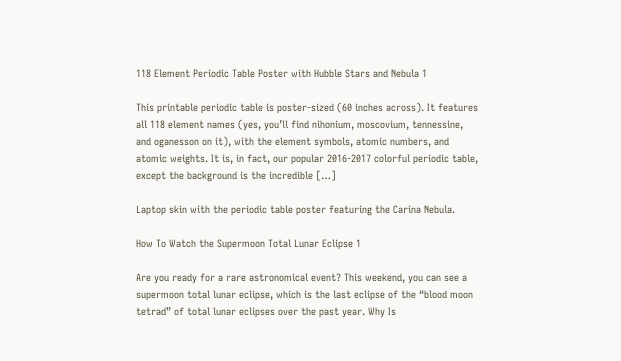118 Element Periodic Table Poster with Hubble Stars and Nebula 1

This printable periodic table is poster-sized (60 inches across). It features all 118 element names (yes, you’ll find nihonium, moscovium, tennessine, and oganesson on it), with the element symbols, atomic numbers, and atomic weights. It is, in fact, our popular 2016-2017 colorful periodic table, except the background is the incredible […]

Laptop skin with the periodic table poster featuring the Carina Nebula.

How To Watch the Supermoon Total Lunar Eclipse 1

Are you ready for a rare astronomical event? This weekend, you can see a supermoon total lunar eclipse, which is the last eclipse of the “blood moon tetrad” of total lunar eclipses over the past year. Why Is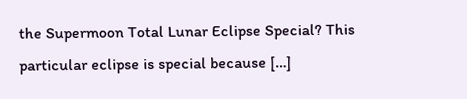the Supermoon Total Lunar Eclipse Special? This particular eclipse is special because […]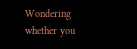Wondering whether you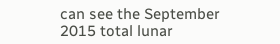can see the September 2015 total lunar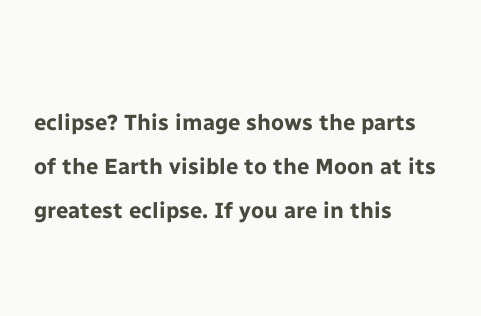eclipse? This image shows the parts of the Earth visible to the Moon at its greatest eclipse. If you are in this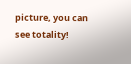picture, you can see totality!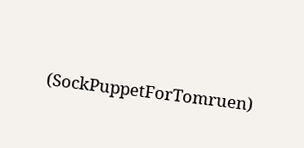(SockPuppetForTomruen)